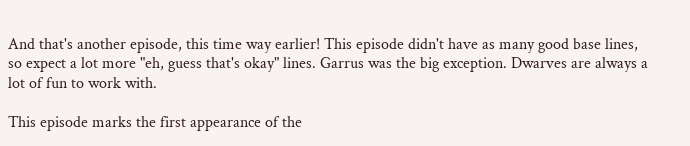And that's another episode, this time way earlier! This episode didn't have as many good base lines, so expect a lot more "eh, guess that's okay" lines. Garrus was the big exception. Dwarves are always a lot of fun to work with.

This episode marks the first appearance of the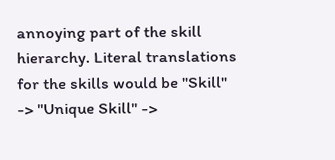annoying part of the skill hierarchy. Literal translations for the skills would be "Skill" -> "Unique Skill" ->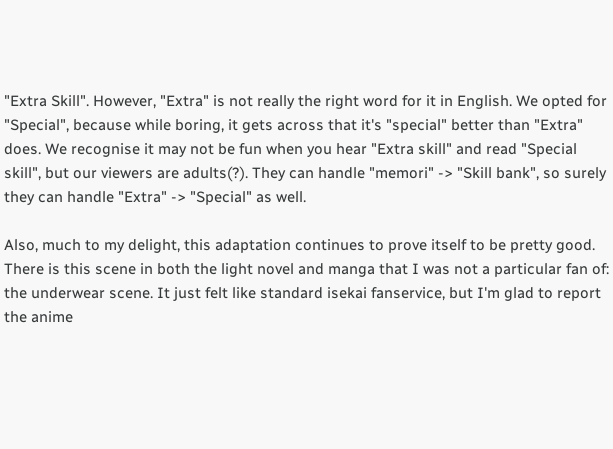"Extra Skill". However, "Extra" is not really the right word for it in English. We opted for "Special", because while boring, it gets across that it's "special" better than "Extra" does. We recognise it may not be fun when you hear "Extra skill" and read "Special skill", but our viewers are adults(?). They can handle "memori" -> "Skill bank", so surely they can handle "Extra" -> "Special" as well.

Also, much to my delight, this adaptation continues to prove itself to be pretty good. There is this scene in both the light novel and manga that I was not a particular fan of: the underwear scene. It just felt like standard isekai fanservice, but I'm glad to report the anime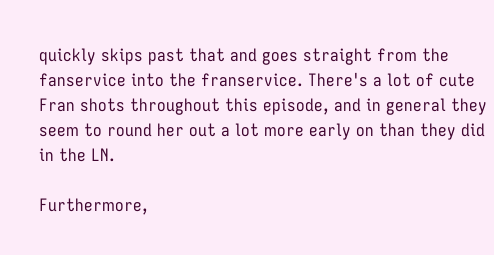quickly skips past that and goes straight from the fanservice into the franservice. There's a lot of cute Fran shots throughout this episode, and in general they seem to round her out a lot more early on than they did in the LN.

Furthermore,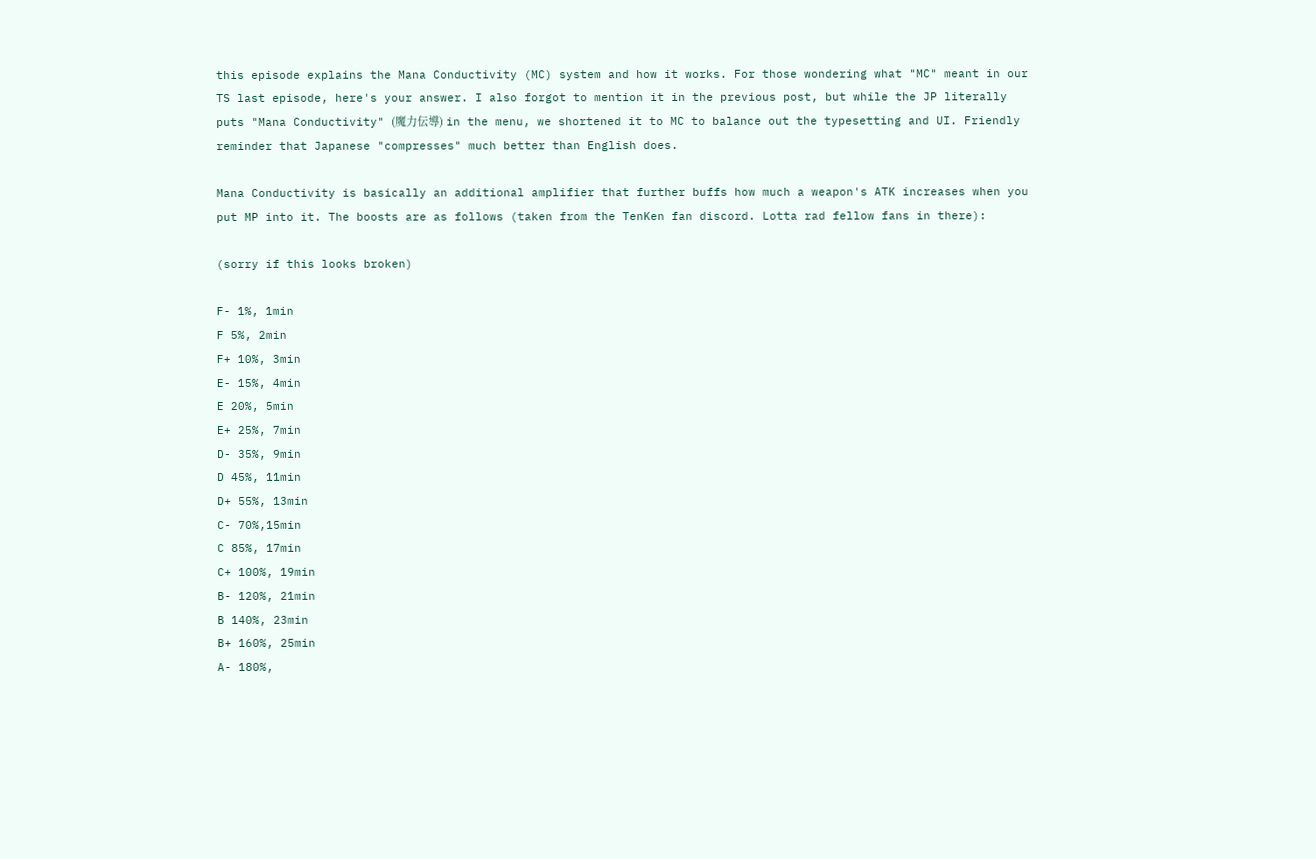this episode explains the Mana Conductivity (MC) system and how it works. For those wondering what "MC" meant in our TS last episode, here's your answer. I also forgot to mention it in the previous post, but while the JP literally puts "Mana Conductivity" (魔力伝導) in the menu, we shortened it to MC to balance out the typesetting and UI. Friendly reminder that Japanese "compresses" much better than English does.

Mana Conductivity is basically an additional amplifier that further buffs how much a weapon's ATK increases when you put MP into it. The boosts are as follows (taken from the TenKen fan discord. Lotta rad fellow fans in there):

(sorry if this looks broken)

F- 1%, 1min
F 5%, 2min
F+ 10%, 3min
E- 15%, 4min
E 20%, 5min
E+ 25%, 7min
D- 35%, 9min
D 45%, 11min
D+ 55%, 13min
C- 70%,15min
C 85%, 17min
C+ 100%, 19min
B- 120%, 21min
B 140%, 23min
B+ 160%, 25min
A- 180%,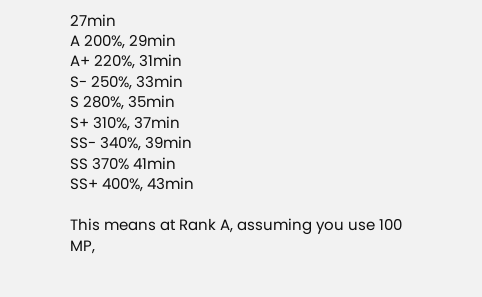27min
A 200%, 29min
A+ 220%, 31min
S- 250%, 33min
S 280%, 35min
S+ 310%, 37min
SS- 340%, 39min
SS 370% 41min
SS+ 400%, 43min

This means at Rank A, assuming you use 100 MP,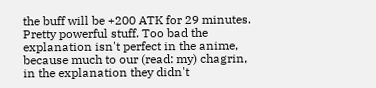the buff will be +200 ATK for 29 minutes. Pretty powerful stuff. Too bad the explanation isn't perfect in the anime, because much to our (read: my) chagrin, in the explanation they didn't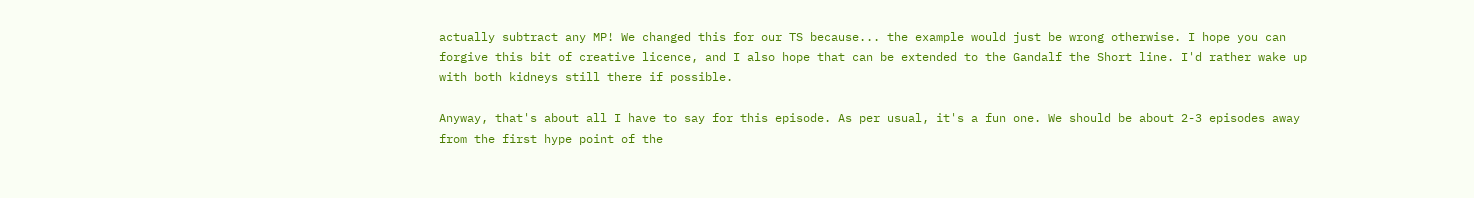actually subtract any MP! We changed this for our TS because... the example would just be wrong otherwise. I hope you can forgive this bit of creative licence, and I also hope that can be extended to the Gandalf the Short line. I'd rather wake up with both kidneys still there if possible.

Anyway, that's about all I have to say for this episode. As per usual, it's a fun one. We should be about 2-3 episodes away from the first hype point of the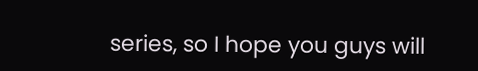series, so I hope you guys will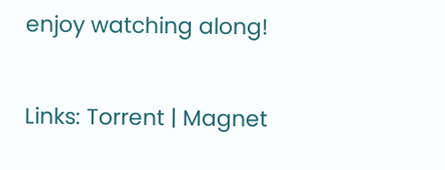enjoy watching along!

Links: Torrent | Magnet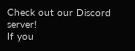Check out our Discord server!
If you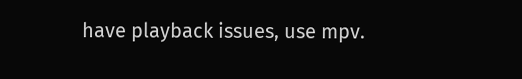have playback issues, use mpv.